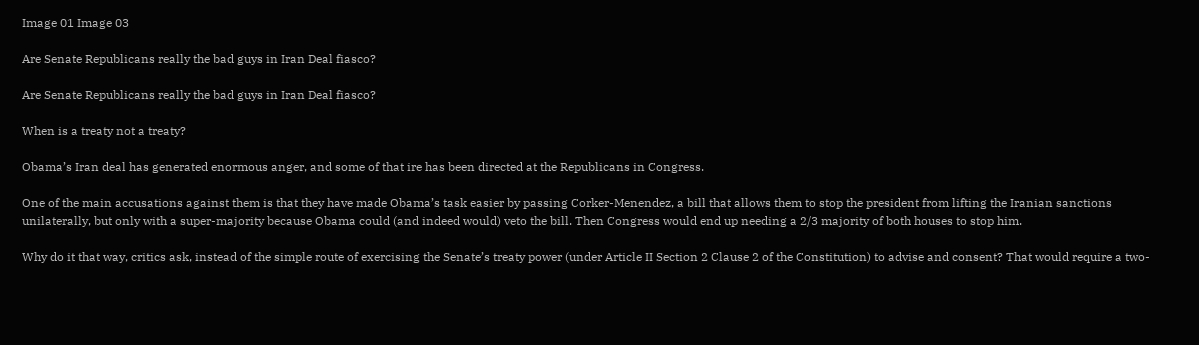Image 01 Image 03

Are Senate Republicans really the bad guys in Iran Deal fiasco?

Are Senate Republicans really the bad guys in Iran Deal fiasco?

When is a treaty not a treaty?

Obama’s Iran deal has generated enormous anger, and some of that ire has been directed at the Republicans in Congress.

One of the main accusations against them is that they have made Obama’s task easier by passing Corker-Menendez, a bill that allows them to stop the president from lifting the Iranian sanctions unilaterally, but only with a super-majority because Obama could (and indeed would) veto the bill. Then Congress would end up needing a 2/3 majority of both houses to stop him.

Why do it that way, critics ask, instead of the simple route of exercising the Senate’s treaty power (under Article II Section 2 Clause 2 of the Constitution) to advise and consent? That would require a two-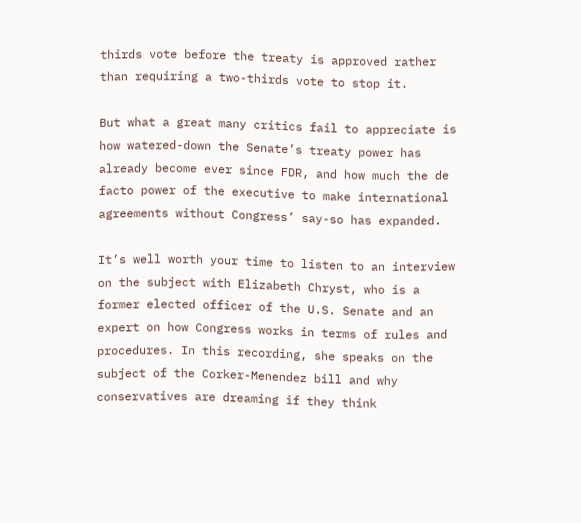thirds vote before the treaty is approved rather than requiring a two-thirds vote to stop it.

But what a great many critics fail to appreciate is how watered-down the Senate’s treaty power has already become ever since FDR, and how much the de facto power of the executive to make international agreements without Congress’ say-so has expanded.

It’s well worth your time to listen to an interview on the subject with Elizabeth Chryst, who is a former elected officer of the U.S. Senate and an expert on how Congress works in terms of rules and procedures. In this recording, she speaks on the subject of the Corker-Menendez bill and why conservatives are dreaming if they think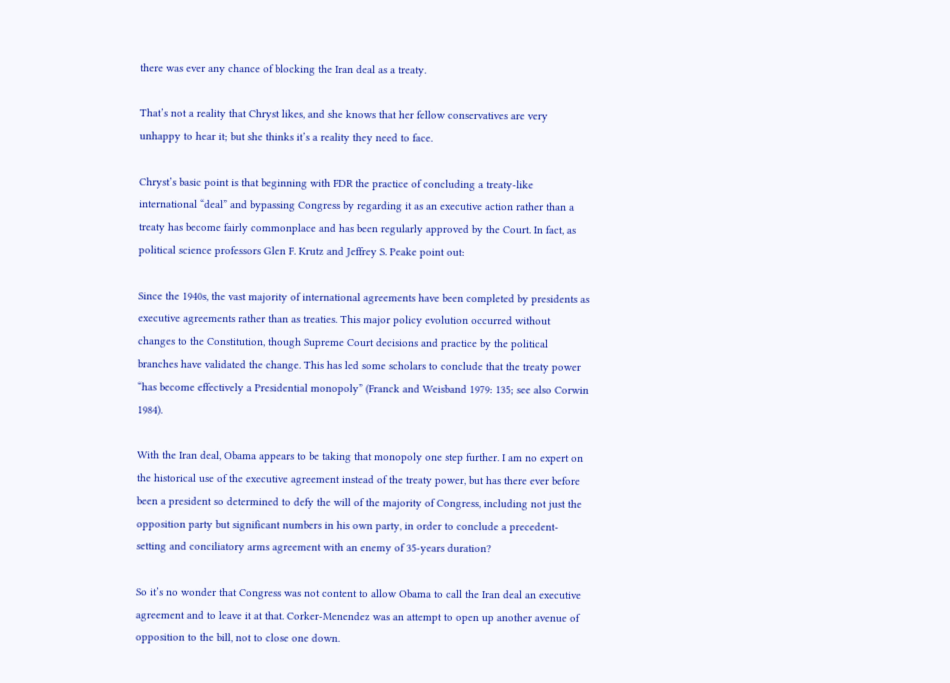there was ever any chance of blocking the Iran deal as a treaty.

That’s not a reality that Chryst likes, and she knows that her fellow conservatives are very unhappy to hear it; but she thinks it’s a reality they need to face.

Chryst’s basic point is that beginning with FDR the practice of concluding a treaty-like international “deal” and bypassing Congress by regarding it as an executive action rather than a treaty has become fairly commonplace and has been regularly approved by the Court. In fact, as political science professors Glen F. Krutz and Jeffrey S. Peake point out:

Since the 1940s, the vast majority of international agreements have been completed by presidents as executive agreements rather than as treaties. This major policy evolution occurred without changes to the Constitution, though Supreme Court decisions and practice by the political branches have validated the change. This has led some scholars to conclude that the treaty power “has become effectively a Presidential monopoly” (Franck and Weisband 1979: 135; see also Corwin 1984).

With the Iran deal, Obama appears to be taking that monopoly one step further. I am no expert on the historical use of the executive agreement instead of the treaty power, but has there ever before been a president so determined to defy the will of the majority of Congress, including not just the opposition party but significant numbers in his own party, in order to conclude a precedent-setting and conciliatory arms agreement with an enemy of 35-years duration?

So it’s no wonder that Congress was not content to allow Obama to call the Iran deal an executive agreement and to leave it at that. Corker-Menendez was an attempt to open up another avenue of opposition to the bill, not to close one down.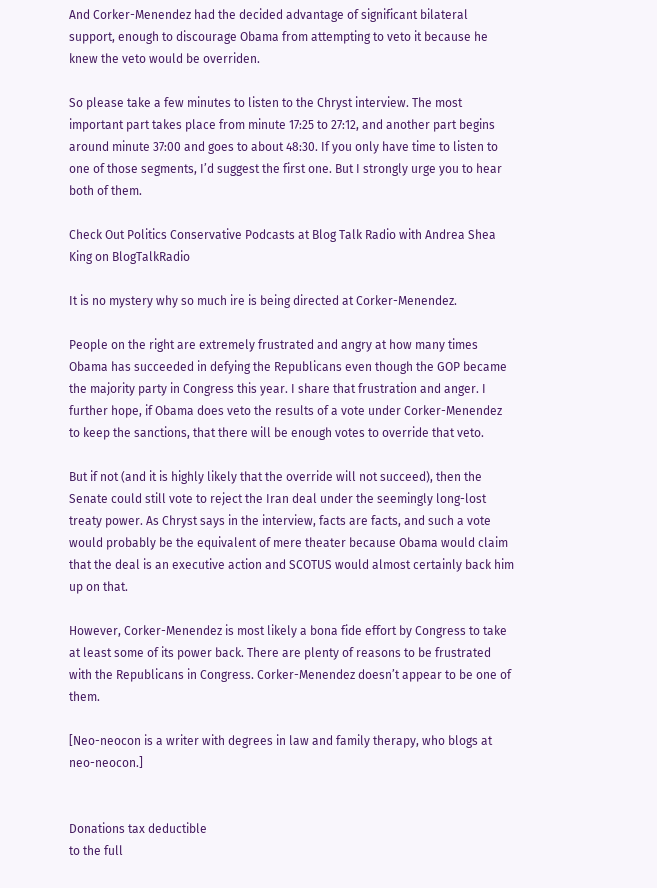And Corker-Menendez had the decided advantage of significant bilateral support, enough to discourage Obama from attempting to veto it because he knew the veto would be overriden.

So please take a few minutes to listen to the Chryst interview. The most important part takes place from minute 17:25 to 27:12, and another part begins around minute 37:00 and goes to about 48:30. If you only have time to listen to one of those segments, I’d suggest the first one. But I strongly urge you to hear both of them.

Check Out Politics Conservative Podcasts at Blog Talk Radio with Andrea Shea King on BlogTalkRadio

It is no mystery why so much ire is being directed at Corker-Menendez.

People on the right are extremely frustrated and angry at how many times Obama has succeeded in defying the Republicans even though the GOP became the majority party in Congress this year. I share that frustration and anger. I further hope, if Obama does veto the results of a vote under Corker-Menendez to keep the sanctions, that there will be enough votes to override that veto.

But if not (and it is highly likely that the override will not succeed), then the Senate could still vote to reject the Iran deal under the seemingly long-lost treaty power. As Chryst says in the interview, facts are facts, and such a vote would probably be the equivalent of mere theater because Obama would claim that the deal is an executive action and SCOTUS would almost certainly back him up on that.

However, Corker-Menendez is most likely a bona fide effort by Congress to take at least some of its power back. There are plenty of reasons to be frustrated with the Republicans in Congress. Corker-Menendez doesn’t appear to be one of them.

[Neo-neocon is a writer with degrees in law and family therapy, who blogs at neo-neocon.]


Donations tax deductible
to the full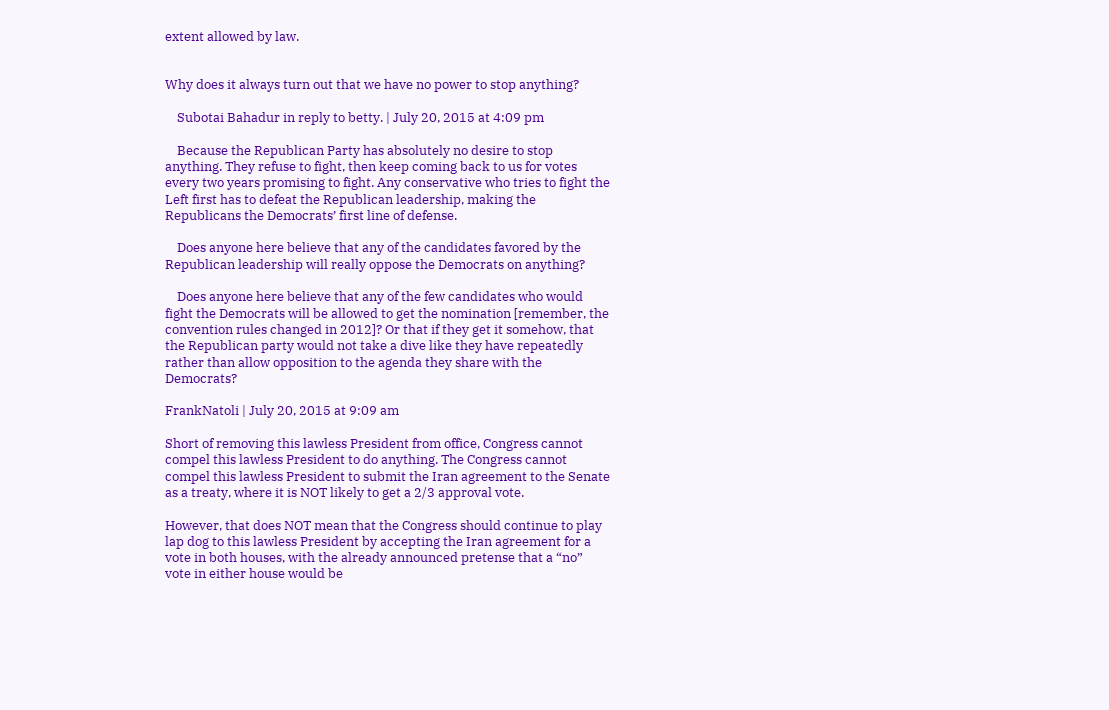extent allowed by law.


Why does it always turn out that we have no power to stop anything?

    Subotai Bahadur in reply to betty. | July 20, 2015 at 4:09 pm

    Because the Republican Party has absolutely no desire to stop anything. They refuse to fight, then keep coming back to us for votes every two years promising to fight. Any conservative who tries to fight the Left first has to defeat the Republican leadership, making the Republicans the Democrats’ first line of defense.

    Does anyone here believe that any of the candidates favored by the Republican leadership will really oppose the Democrats on anything?

    Does anyone here believe that any of the few candidates who would fight the Democrats will be allowed to get the nomination [remember, the convention rules changed in 2012]? Or that if they get it somehow, that the Republican party would not take a dive like they have repeatedly rather than allow opposition to the agenda they share with the Democrats?

FrankNatoli | July 20, 2015 at 9:09 am

Short of removing this lawless President from office, Congress cannot compel this lawless President to do anything. The Congress cannot compel this lawless President to submit the Iran agreement to the Senate as a treaty, where it is NOT likely to get a 2/3 approval vote.

However, that does NOT mean that the Congress should continue to play lap dog to this lawless President by accepting the Iran agreement for a vote in both houses, with the already announced pretense that a “no” vote in either house would be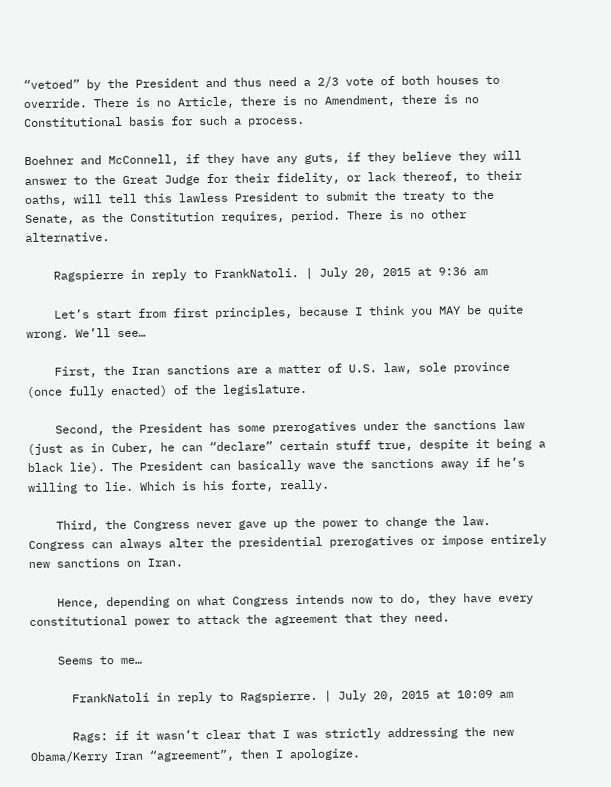“vetoed” by the President and thus need a 2/3 vote of both houses to override. There is no Article, there is no Amendment, there is no Constitutional basis for such a process.

Boehner and McConnell, if they have any guts, if they believe they will answer to the Great Judge for their fidelity, or lack thereof, to their oaths, will tell this lawless President to submit the treaty to the Senate, as the Constitution requires, period. There is no other alternative.

    Ragspierre in reply to FrankNatoli. | July 20, 2015 at 9:36 am

    Let’s start from first principles, because I think you MAY be quite wrong. We’ll see…

    First, the Iran sanctions are a matter of U.S. law, sole province (once fully enacted) of the legislature.

    Second, the President has some prerogatives under the sanctions law (just as in Cuber, he can “declare” certain stuff true, despite it being a black lie). The President can basically wave the sanctions away if he’s willing to lie. Which is his forte, really.

    Third, the Congress never gave up the power to change the law. Congress can always alter the presidential prerogatives or impose entirely new sanctions on Iran.

    Hence, depending on what Congress intends now to do, they have every constitutional power to attack the agreement that they need.

    Seems to me…

      FrankNatoli in reply to Ragspierre. | July 20, 2015 at 10:09 am

      Rags: if it wasn’t clear that I was strictly addressing the new Obama/Kerry Iran “agreement”, then I apologize.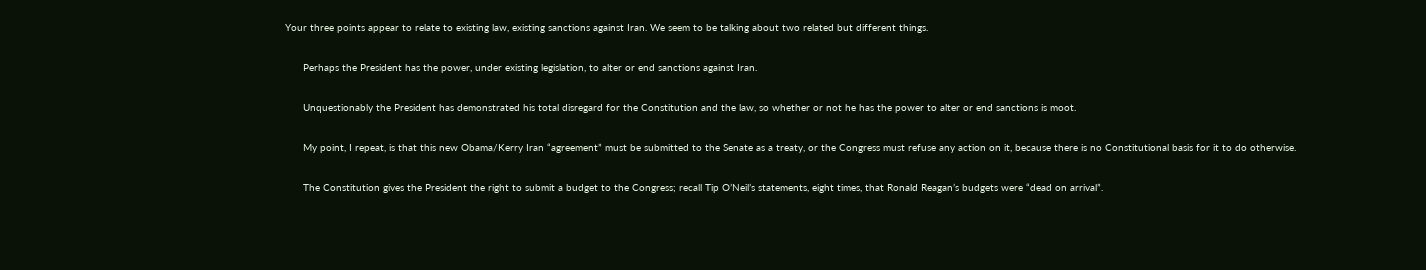Your three points appear to relate to existing law, existing sanctions against Iran. We seem to be talking about two related but different things.

      Perhaps the President has the power, under existing legislation, to alter or end sanctions against Iran.

      Unquestionably the President has demonstrated his total disregard for the Constitution and the law, so whether or not he has the power to alter or end sanctions is moot.

      My point, I repeat, is that this new Obama/Kerry Iran “agreement” must be submitted to the Senate as a treaty, or the Congress must refuse any action on it, because there is no Constitutional basis for it to do otherwise.

      The Constitution gives the President the right to submit a budget to the Congress; recall Tip O’Neil’s statements, eight times, that Ronald Reagan’s budgets were “dead on arrival”.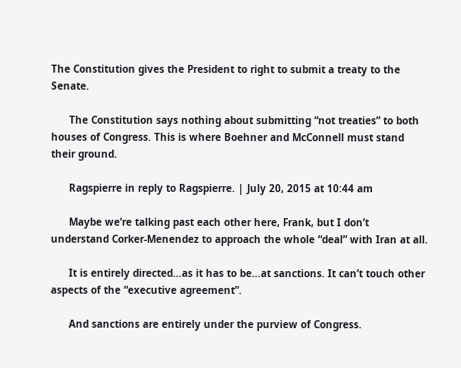The Constitution gives the President to right to submit a treaty to the Senate.

      The Constitution says nothing about submitting “not treaties” to both houses of Congress. This is where Boehner and McConnell must stand their ground.

      Ragspierre in reply to Ragspierre. | July 20, 2015 at 10:44 am

      Maybe we’re talking past each other here, Frank, but I don’t understand Corker-Menendez to approach the whole “deal” with Iran at all.

      It is entirely directed…as it has to be…at sanctions. It can’t touch other aspects of the “executive agreement”.

      And sanctions are entirely under the purview of Congress.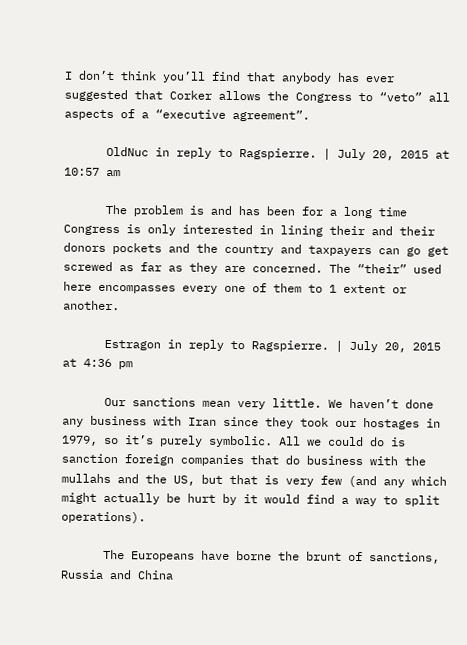I don’t think you’ll find that anybody has ever suggested that Corker allows the Congress to “veto” all aspects of a “executive agreement”.

      OldNuc in reply to Ragspierre. | July 20, 2015 at 10:57 am

      The problem is and has been for a long time Congress is only interested in lining their and their donors pockets and the country and taxpayers can go get screwed as far as they are concerned. The “their” used here encompasses every one of them to 1 extent or another.

      Estragon in reply to Ragspierre. | July 20, 2015 at 4:36 pm

      Our sanctions mean very little. We haven’t done any business with Iran since they took our hostages in 1979, so it’s purely symbolic. All we could do is sanction foreign companies that do business with the mullahs and the US, but that is very few (and any which might actually be hurt by it would find a way to split operations).

      The Europeans have borne the brunt of sanctions, Russia and China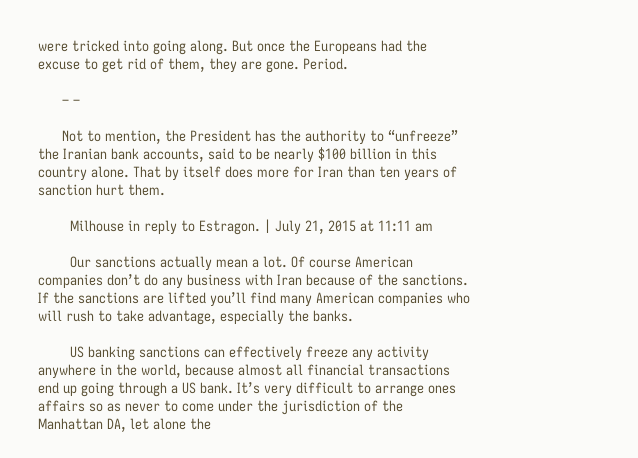were tricked into going along. But once the Europeans had the excuse to get rid of them, they are gone. Period.

      – –

      Not to mention, the President has the authority to “unfreeze” the Iranian bank accounts, said to be nearly $100 billion in this country alone. That by itself does more for Iran than ten years of sanction hurt them.

        Milhouse in reply to Estragon. | July 21, 2015 at 11:11 am

        Our sanctions actually mean a lot. Of course American companies don’t do any business with Iran because of the sanctions. If the sanctions are lifted you’ll find many American companies who will rush to take advantage, especially the banks.

        US banking sanctions can effectively freeze any activity anywhere in the world, because almost all financial transactions end up going through a US bank. It’s very difficult to arrange ones affairs so as never to come under the jurisdiction of the Manhattan DA, let alone the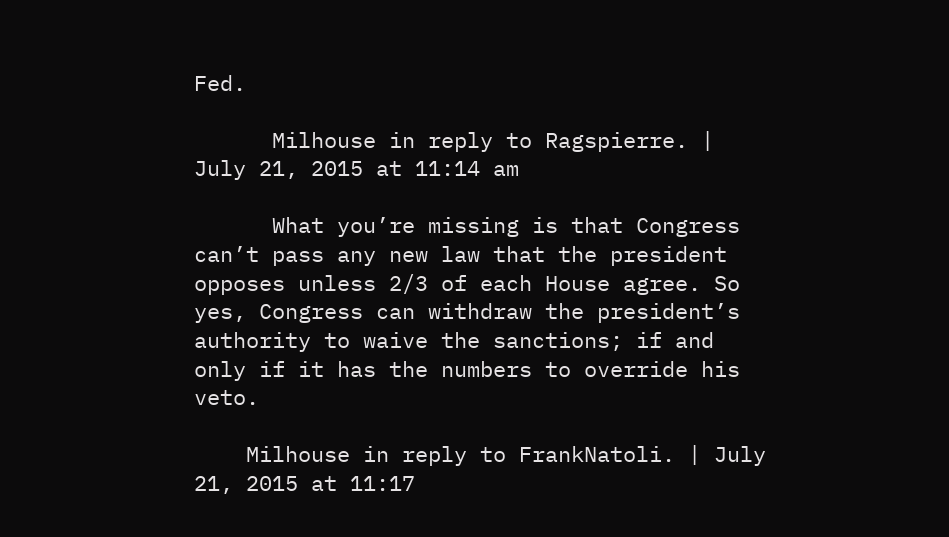Fed.

      Milhouse in reply to Ragspierre. | July 21, 2015 at 11:14 am

      What you’re missing is that Congress can’t pass any new law that the president opposes unless 2/3 of each House agree. So yes, Congress can withdraw the president’s authority to waive the sanctions; if and only if it has the numbers to override his veto.

    Milhouse in reply to FrankNatoli. | July 21, 2015 at 11:17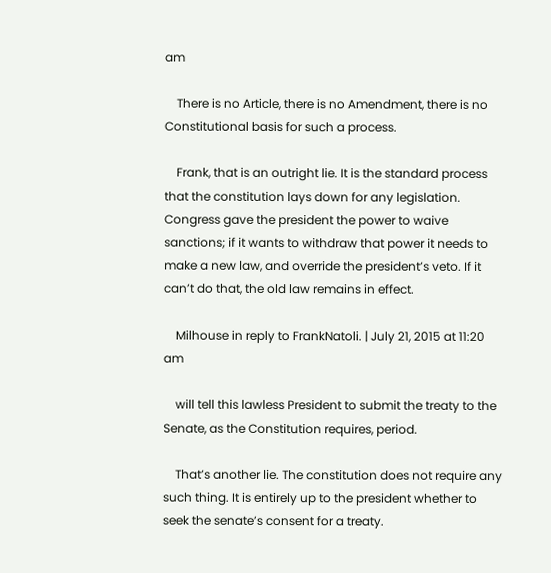am

    There is no Article, there is no Amendment, there is no Constitutional basis for such a process.

    Frank, that is an outright lie. It is the standard process that the constitution lays down for any legislation. Congress gave the president the power to waive sanctions; if it wants to withdraw that power it needs to make a new law, and override the president’s veto. If it can’t do that, the old law remains in effect.

    Milhouse in reply to FrankNatoli. | July 21, 2015 at 11:20 am

    will tell this lawless President to submit the treaty to the Senate, as the Constitution requires, period.

    That’s another lie. The constitution does not require any such thing. It is entirely up to the president whether to seek the senate’s consent for a treaty.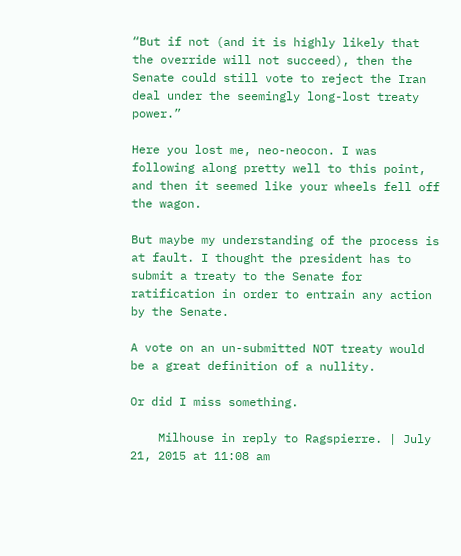“But if not (and it is highly likely that the override will not succeed), then the Senate could still vote to reject the Iran deal under the seemingly long-lost treaty power.”

Here you lost me, neo-neocon. I was following along pretty well to this point, and then it seemed like your wheels fell off the wagon.

But maybe my understanding of the process is at fault. I thought the president has to submit a treaty to the Senate for ratification in order to entrain any action by the Senate.

A vote on an un-submitted NOT treaty would be a great definition of a nullity.

Or did I miss something.

    Milhouse in reply to Ragspierre. | July 21, 2015 at 11:08 am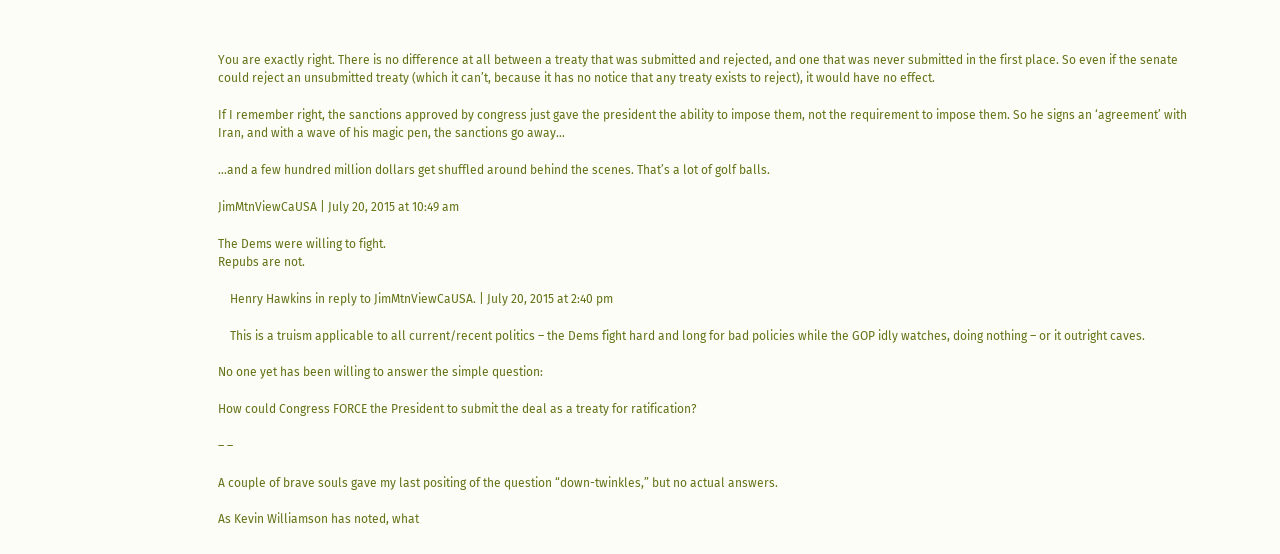You are exactly right. There is no difference at all between a treaty that was submitted and rejected, and one that was never submitted in the first place. So even if the senate could reject an unsubmitted treaty (which it can’t, because it has no notice that any treaty exists to reject), it would have no effect.

If I remember right, the sanctions approved by congress just gave the president the ability to impose them, not the requirement to impose them. So he signs an ‘agreement’ with Iran, and with a wave of his magic pen, the sanctions go away…

…and a few hundred million dollars get shuffled around behind the scenes. That’s a lot of golf balls.

JimMtnViewCaUSA | July 20, 2015 at 10:49 am

The Dems were willing to fight.
Repubs are not.

    Henry Hawkins in reply to JimMtnViewCaUSA. | July 20, 2015 at 2:40 pm

    This is a truism applicable to all current/recent politics – the Dems fight hard and long for bad policies while the GOP idly watches, doing nothing – or it outright caves.

No one yet has been willing to answer the simple question:

How could Congress FORCE the President to submit the deal as a treaty for ratification?

– –

A couple of brave souls gave my last positing of the question “down-twinkles,” but no actual answers.

As Kevin Williamson has noted, what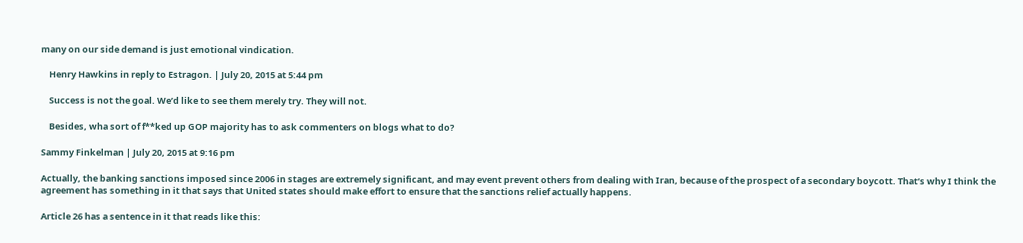many on our side demand is just emotional vindication.

    Henry Hawkins in reply to Estragon. | July 20, 2015 at 5:44 pm

    Success is not the goal. We’d like to see them merely try. They will not.

    Besides, wha sort of f**ked up GOP majority has to ask commenters on blogs what to do?

Sammy Finkelman | July 20, 2015 at 9:16 pm

Actually, the banking sanctions imposed since 2006 in stages are extremely significant, and may event prevent others from dealing with Iran, because of the prospect of a secondary boycott. That’s why I think the agreement has something in it that says that United states should make effort to ensure that the sanctions relief actually happens.

Article 26 has a sentence in it that reads like this: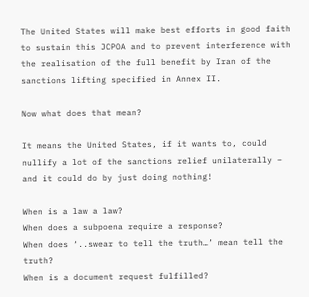The United States will make best efforts in good faith to sustain this JCPOA and to prevent interference with the realisation of the full benefit by Iran of the sanctions lifting specified in Annex II.

Now what does that mean?

It means the United States, if it wants to, could nullify a lot of the sanctions relief unilaterally – and it could do by just doing nothing!

When is a law a law?
When does a subpoena require a response?
When does ‘..swear to tell the truth…’ mean tell the truth?
When is a document request fulfilled?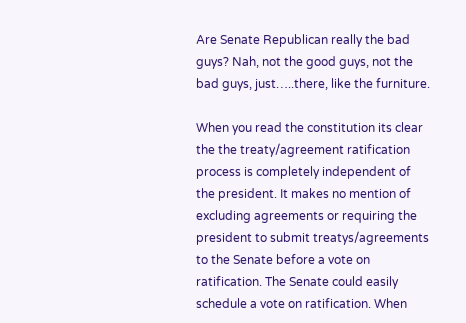Are Senate Republican really the bad guys? Nah, not the good guys, not the bad guys, just…..there, like the furniture.

When you read the constitution its clear the the treaty/agreement ratification process is completely independent of the president. It makes no mention of excluding agreements or requiring the president to submit treatys/agreements to the Senate before a vote on ratification. The Senate could easily schedule a vote on ratification. When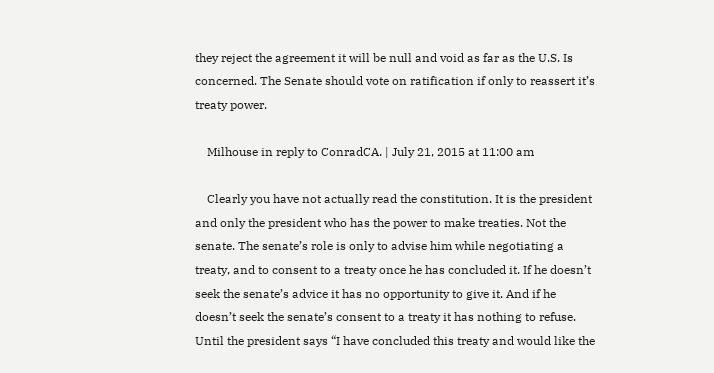they reject the agreement it will be null and void as far as the U.S. Is concerned. The Senate should vote on ratification if only to reassert it’s treaty power.

    Milhouse in reply to ConradCA. | July 21, 2015 at 11:00 am

    Clearly you have not actually read the constitution. It is the president and only the president who has the power to make treaties. Not the senate. The senate’s role is only to advise him while negotiating a treaty, and to consent to a treaty once he has concluded it. If he doesn’t seek the senate’s advice it has no opportunity to give it. And if he doesn’t seek the senate’s consent to a treaty it has nothing to refuse. Until the president says “I have concluded this treaty and would like the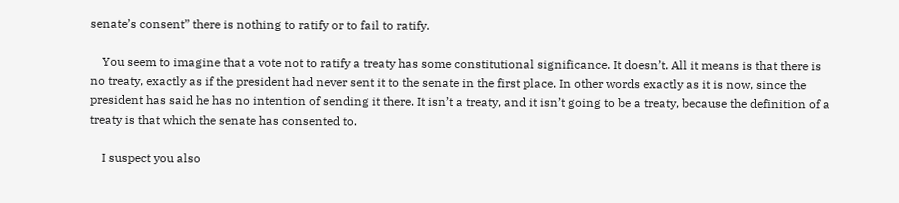senate’s consent” there is nothing to ratify or to fail to ratify.

    You seem to imagine that a vote not to ratify a treaty has some constitutional significance. It doesn’t. All it means is that there is no treaty, exactly as if the president had never sent it to the senate in the first place. In other words exactly as it is now, since the president has said he has no intention of sending it there. It isn’t a treaty, and it isn’t going to be a treaty, because the definition of a treaty is that which the senate has consented to.

    I suspect you also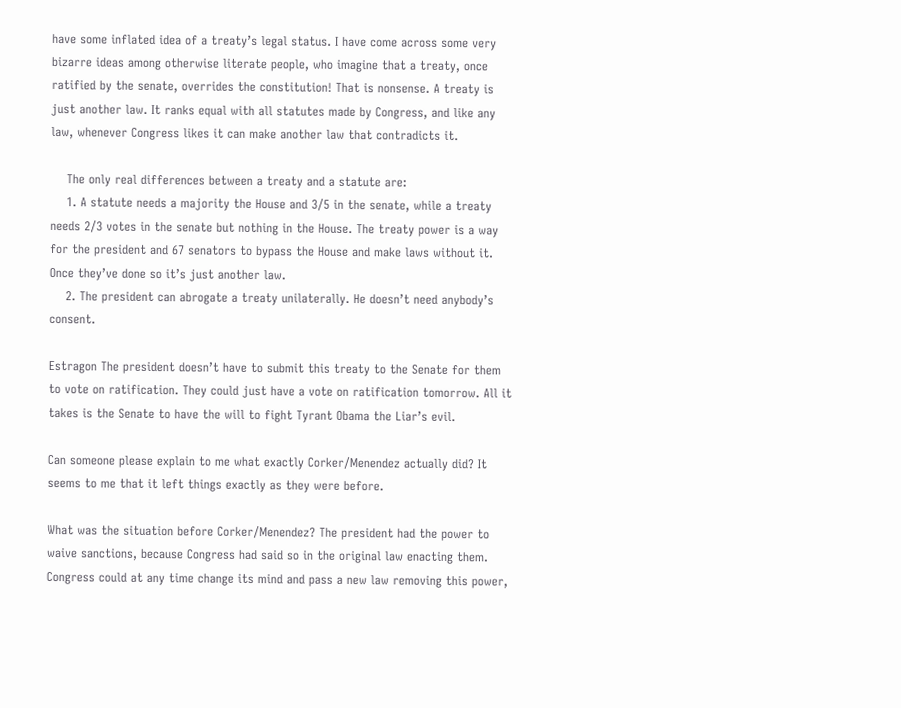have some inflated idea of a treaty’s legal status. I have come across some very bizarre ideas among otherwise literate people, who imagine that a treaty, once ratified by the senate, overrides the constitution! That is nonsense. A treaty is just another law. It ranks equal with all statutes made by Congress, and like any law, whenever Congress likes it can make another law that contradicts it.

    The only real differences between a treaty and a statute are:
    1. A statute needs a majority the House and 3/5 in the senate, while a treaty needs 2/3 votes in the senate but nothing in the House. The treaty power is a way for the president and 67 senators to bypass the House and make laws without it. Once they’ve done so it’s just another law.
    2. The president can abrogate a treaty unilaterally. He doesn’t need anybody’s consent.

Estragon The president doesn’t have to submit this treaty to the Senate for them to vote on ratification. They could just have a vote on ratification tomorrow. All it takes is the Senate to have the will to fight Tyrant Obama the Liar’s evil.

Can someone please explain to me what exactly Corker/Menendez actually did? It seems to me that it left things exactly as they were before.

What was the situation before Corker/Menendez? The president had the power to waive sanctions, because Congress had said so in the original law enacting them. Congress could at any time change its mind and pass a new law removing this power,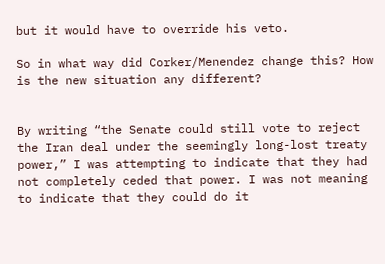but it would have to override his veto.

So in what way did Corker/Menendez change this? How is the new situation any different?


By writing “the Senate could still vote to reject the Iran deal under the seemingly long-lost treaty power,” I was attempting to indicate that they had not completely ceded that power. I was not meaning to indicate that they could do it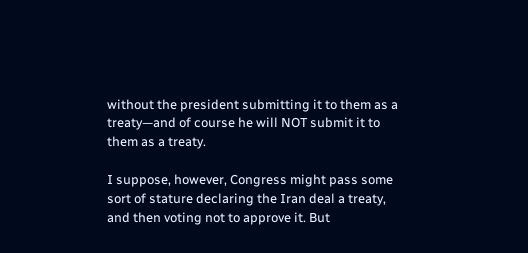without the president submitting it to them as a treaty—and of course he will NOT submit it to them as a treaty.

I suppose, however, Congress might pass some sort of stature declaring the Iran deal a treaty, and then voting not to approve it. But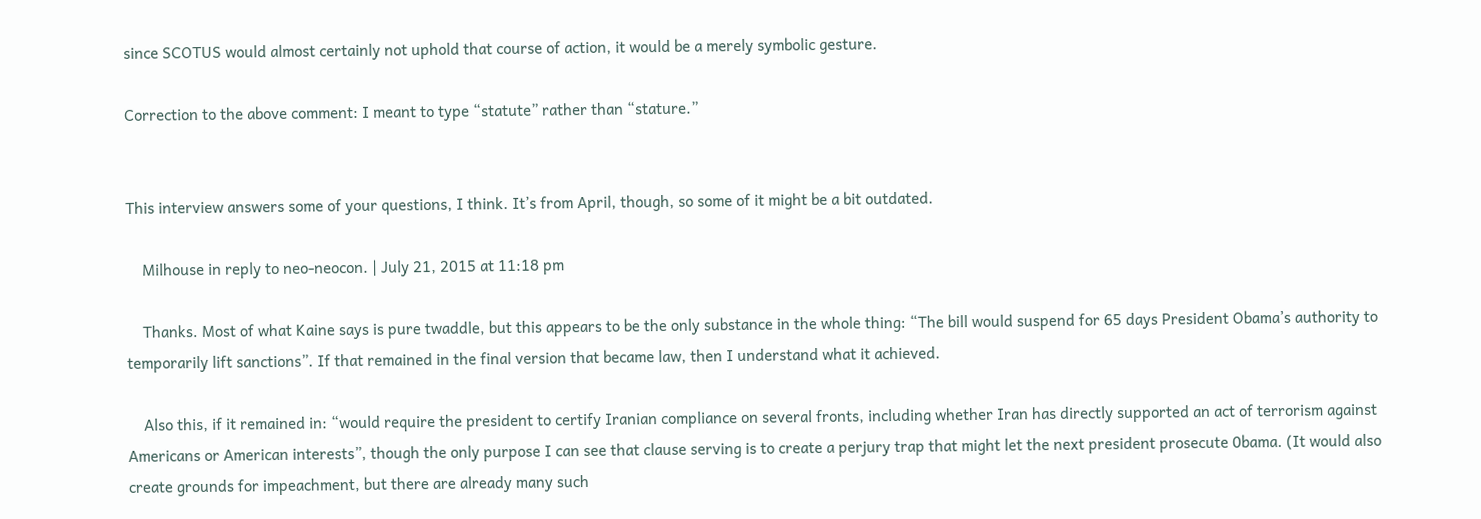since SCOTUS would almost certainly not uphold that course of action, it would be a merely symbolic gesture.

Correction to the above comment: I meant to type “statute” rather than “stature.”


This interview answers some of your questions, I think. It’s from April, though, so some of it might be a bit outdated.

    Milhouse in reply to neo-neocon. | July 21, 2015 at 11:18 pm

    Thanks. Most of what Kaine says is pure twaddle, but this appears to be the only substance in the whole thing: “The bill would suspend for 65 days President Obama’s authority to temporarily lift sanctions”. If that remained in the final version that became law, then I understand what it achieved.

    Also this, if it remained in: “would require the president to certify Iranian compliance on several fronts, including whether Iran has directly supported an act of terrorism against Americans or American interests”, though the only purpose I can see that clause serving is to create a perjury trap that might let the next president prosecute 0bama. (It would also create grounds for impeachment, but there are already many such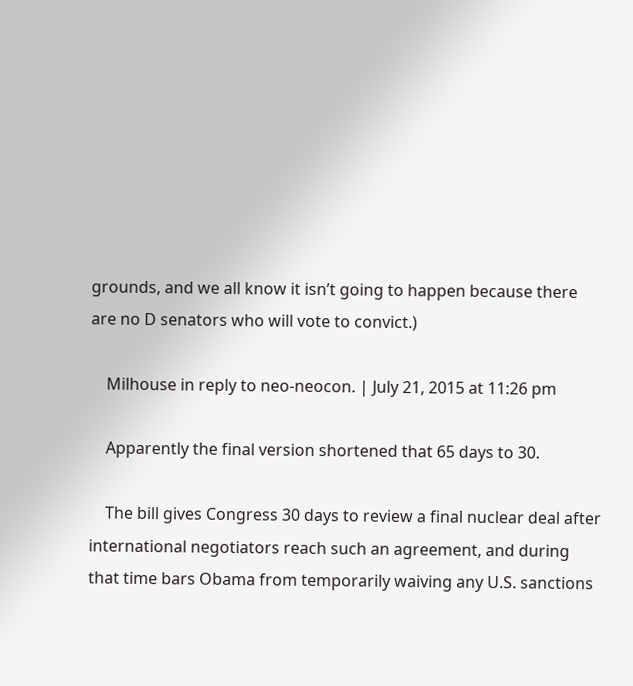grounds, and we all know it isn’t going to happen because there are no D senators who will vote to convict.)

    Milhouse in reply to neo-neocon. | July 21, 2015 at 11:26 pm

    Apparently the final version shortened that 65 days to 30.

    The bill gives Congress 30 days to review a final nuclear deal after international negotiators reach such an agreement, and during that time bars Obama from temporarily waiving any U.S. sanctions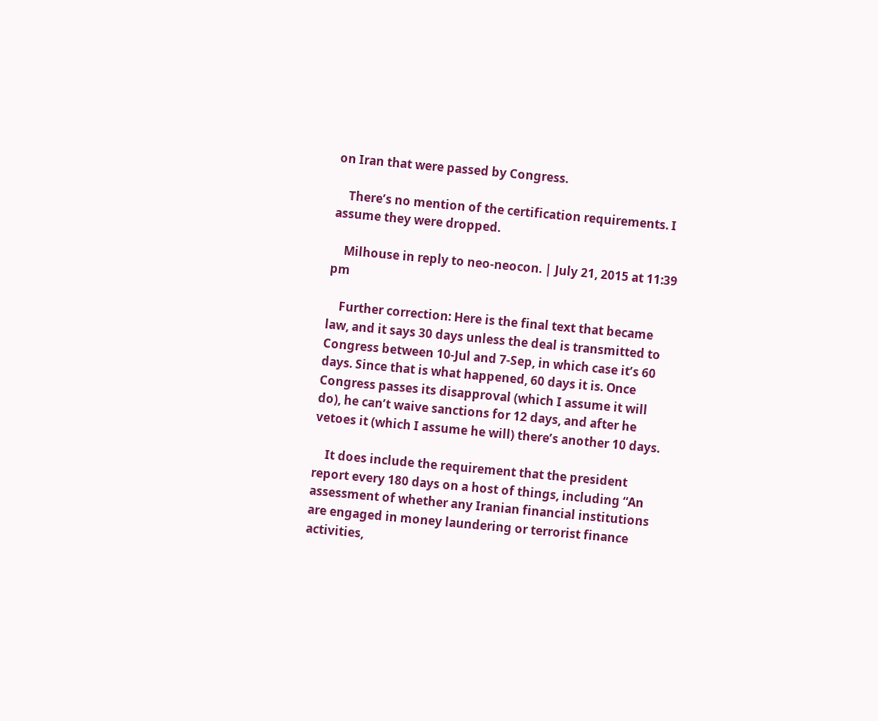on Iran that were passed by Congress.

    There’s no mention of the certification requirements. I assume they were dropped.

    Milhouse in reply to neo-neocon. | July 21, 2015 at 11:39 pm

    Further correction: Here is the final text that became law, and it says 30 days unless the deal is transmitted to Congress between 10-Jul and 7-Sep, in which case it’s 60 days. Since that is what happened, 60 days it is. Once Congress passes its disapproval (which I assume it will do), he can’t waive sanctions for 12 days, and after he vetoes it (which I assume he will) there’s another 10 days.

    It does include the requirement that the president report every 180 days on a host of things, including “An assessment of whether any Iranian financial institutions are engaged in money laundering or terrorist finance activities,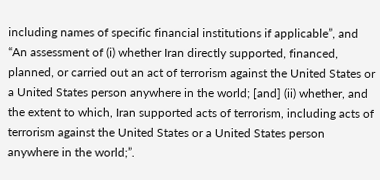including names of specific financial institutions if applicable”, and “An assessment of (i) whether Iran directly supported, financed, planned, or carried out an act of terrorism against the United States or a United States person anywhere in the world; [and] (ii) whether, and the extent to which, Iran supported acts of terrorism, including acts of terrorism against the United States or a United States person anywhere in the world;”.